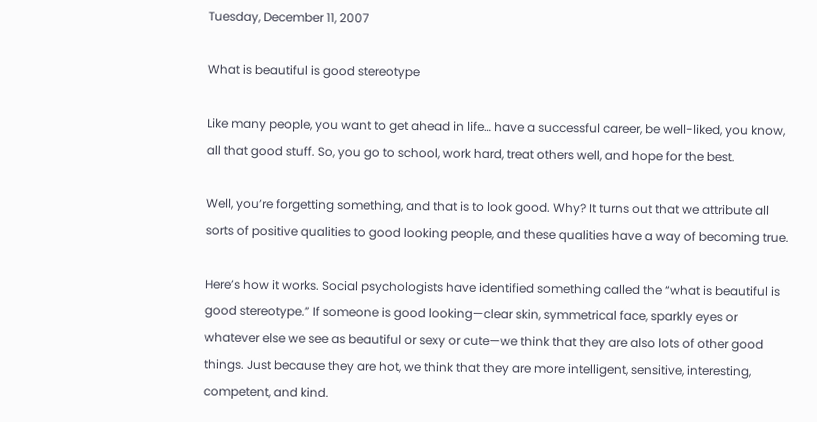Tuesday, December 11, 2007

What is beautiful is good stereotype

Like many people, you want to get ahead in life… have a successful career, be well-liked, you know, all that good stuff. So, you go to school, work hard, treat others well, and hope for the best.

Well, you’re forgetting something, and that is to look good. Why? It turns out that we attribute all sorts of positive qualities to good looking people, and these qualities have a way of becoming true.

Here’s how it works. Social psychologists have identified something called the “what is beautiful is good stereotype.” If someone is good looking—clear skin, symmetrical face, sparkly eyes or whatever else we see as beautiful or sexy or cute—we think that they are also lots of other good things. Just because they are hot, we think that they are more intelligent, sensitive, interesting, competent, and kind.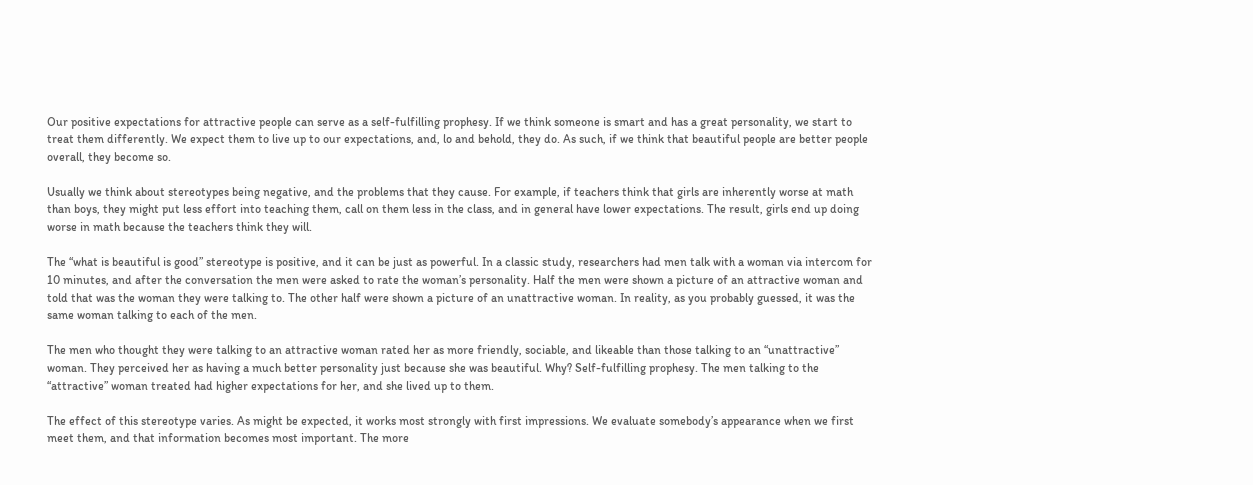Our positive expectations for attractive people can serve as a self-fulfilling prophesy. If we think someone is smart and has a great personality, we start to treat them differently. We expect them to live up to our expectations, and, lo and behold, they do. As such, if we think that beautiful people are better people overall, they become so.

Usually we think about stereotypes being negative, and the problems that they cause. For example, if teachers think that girls are inherently worse at math than boys, they might put less effort into teaching them, call on them less in the class, and in general have lower expectations. The result, girls end up doing worse in math because the teachers think they will.

The “what is beautiful is good” stereotype is positive, and it can be just as powerful. In a classic study, researchers had men talk with a woman via intercom for 10 minutes, and after the conversation the men were asked to rate the woman’s personality. Half the men were shown a picture of an attractive woman and told that was the woman they were talking to. The other half were shown a picture of an unattractive woman. In reality, as you probably guessed, it was the same woman talking to each of the men.

The men who thought they were talking to an attractive woman rated her as more friendly, sociable, and likeable than those talking to an “unattractive” woman. They perceived her as having a much better personality just because she was beautiful. Why? Self-fulfilling prophesy. The men talking to the “attractive” woman treated had higher expectations for her, and she lived up to them.

The effect of this stereotype varies. As might be expected, it works most strongly with first impressions. We evaluate somebody’s appearance when we first meet them, and that information becomes most important. The more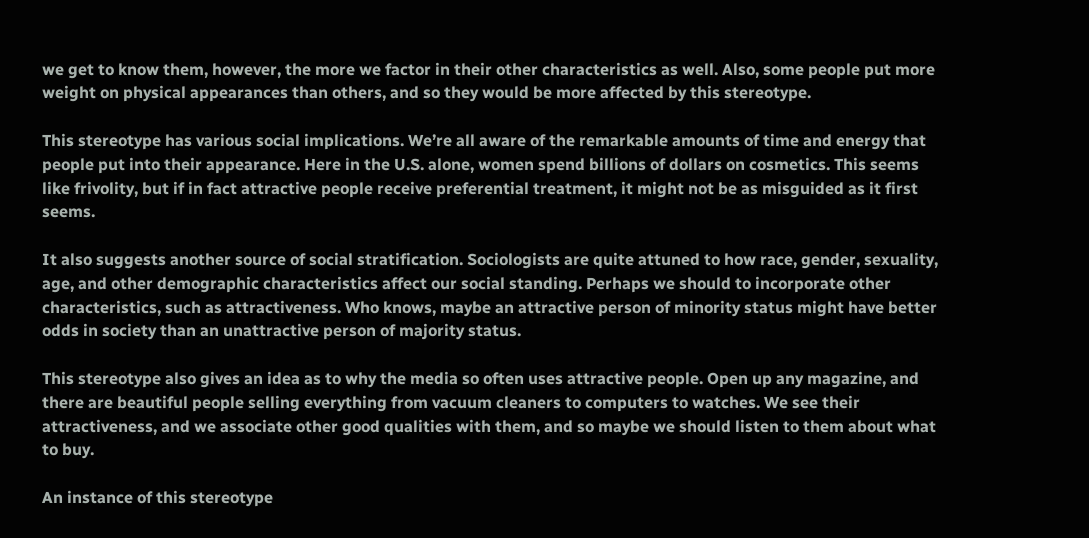we get to know them, however, the more we factor in their other characteristics as well. Also, some people put more weight on physical appearances than others, and so they would be more affected by this stereotype.

This stereotype has various social implications. We’re all aware of the remarkable amounts of time and energy that people put into their appearance. Here in the U.S. alone, women spend billions of dollars on cosmetics. This seems like frivolity, but if in fact attractive people receive preferential treatment, it might not be as misguided as it first seems.

It also suggests another source of social stratification. Sociologists are quite attuned to how race, gender, sexuality, age, and other demographic characteristics affect our social standing. Perhaps we should to incorporate other characteristics, such as attractiveness. Who knows, maybe an attractive person of minority status might have better odds in society than an unattractive person of majority status.

This stereotype also gives an idea as to why the media so often uses attractive people. Open up any magazine, and there are beautiful people selling everything from vacuum cleaners to computers to watches. We see their attractiveness, and we associate other good qualities with them, and so maybe we should listen to them about what to buy.

An instance of this stereotype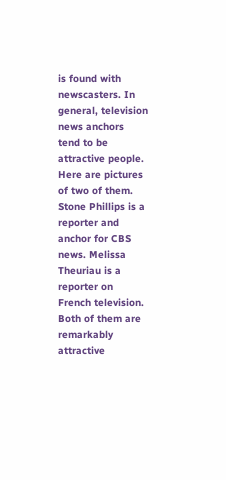is found with newscasters. In general, television news anchors tend to be attractive people. Here are pictures of two of them. Stone Phillips is a reporter and anchor for CBS news. Melissa Theuriau is a reporter on French television. Both of them are remarkably attractive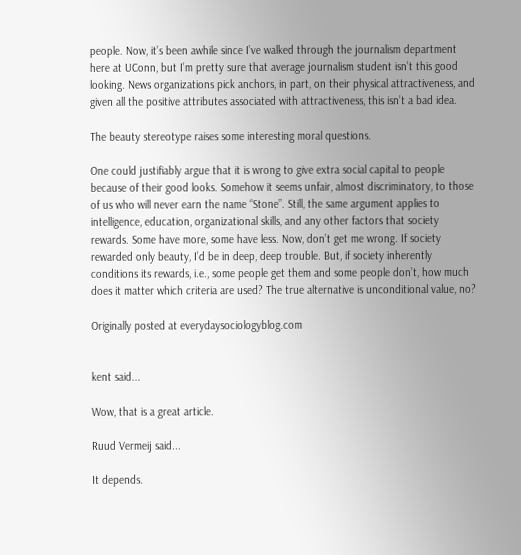people. Now, it’s been awhile since I’ve walked through the journalism department here at UConn, but I’m pretty sure that average journalism student isn’t this good looking. News organizations pick anchors, in part, on their physical attractiveness, and given all the positive attributes associated with attractiveness, this isn’t a bad idea.

The beauty stereotype raises some interesting moral questions.

One could justifiably argue that it is wrong to give extra social capital to people because of their good looks. Somehow it seems unfair, almost discriminatory, to those of us who will never earn the name “Stone”. Still, the same argument applies to intelligence, education, organizational skills, and any other factors that society rewards. Some have more, some have less. Now, don’t get me wrong. If society rewarded only beauty, I’d be in deep, deep trouble. But, if society inherently conditions its rewards, i.e., some people get them and some people don’t, how much does it matter which criteria are used? The true alternative is unconditional value, no?

Originally posted at everydaysociologyblog.com


kent said...

Wow, that is a great article.

Ruud Vermeij said...

It depends.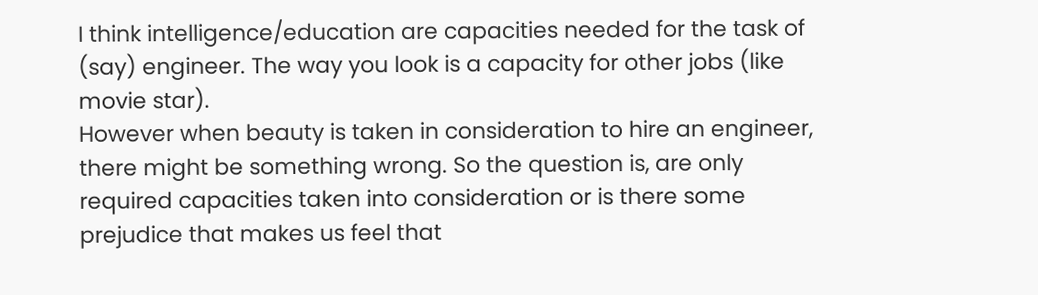I think intelligence/education are capacities needed for the task of (say) engineer. The way you look is a capacity for other jobs (like movie star).
However when beauty is taken in consideration to hire an engineer, there might be something wrong. So the question is, are only required capacities taken into consideration or is there some prejudice that makes us feel that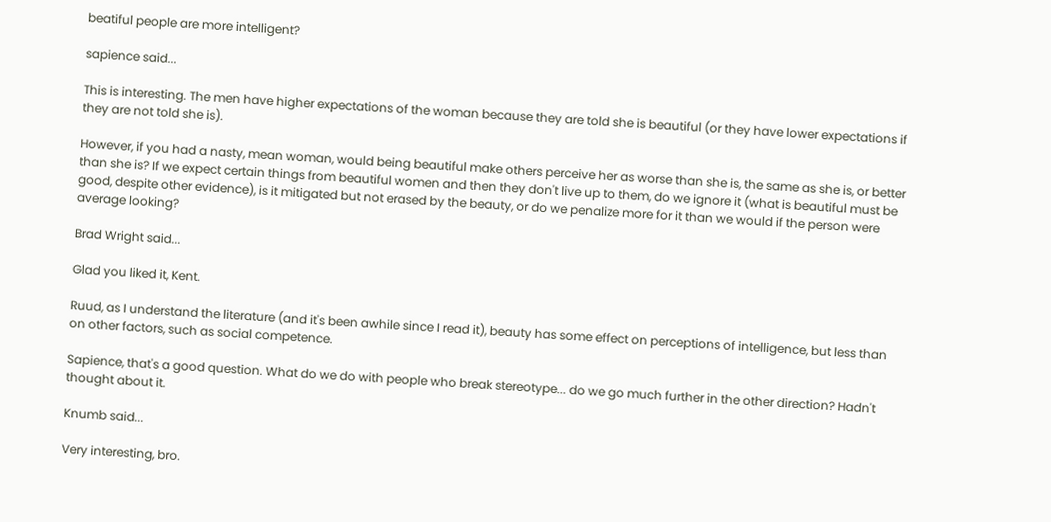beatiful people are more intelligent?

sapience said...

This is interesting. The men have higher expectations of the woman because they are told she is beautiful (or they have lower expectations if they are not told she is).

However, if you had a nasty, mean woman, would being beautiful make others perceive her as worse than she is, the same as she is, or better than she is? If we expect certain things from beautiful women and then they don't live up to them, do we ignore it (what is beautiful must be good, despite other evidence), is it mitigated but not erased by the beauty, or do we penalize more for it than we would if the person were average looking?

Brad Wright said...

Glad you liked it, Kent.

Ruud, as I understand the literature (and it's been awhile since I read it), beauty has some effect on perceptions of intelligence, but less than on other factors, such as social competence.

Sapience, that's a good question. What do we do with people who break stereotype... do we go much further in the other direction? Hadn't thought about it.

Knumb said...

Very interesting, bro.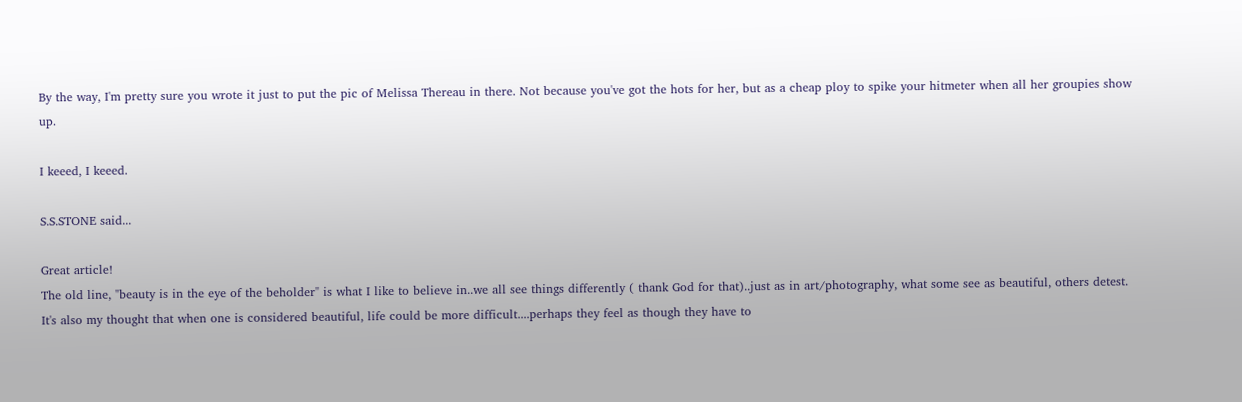By the way, I'm pretty sure you wrote it just to put the pic of Melissa Thereau in there. Not because you've got the hots for her, but as a cheap ploy to spike your hitmeter when all her groupies show up.

I keeed, I keeed.

S.S.STONE said...

Great article!
The old line, "beauty is in the eye of the beholder" is what I like to believe in..we all see things differently ( thank God for that)..just as in art/photography, what some see as beautiful, others detest.
It's also my thought that when one is considered beautiful, life could be more difficult....perhaps they feel as though they have to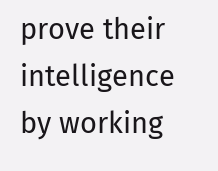prove their intelligence by working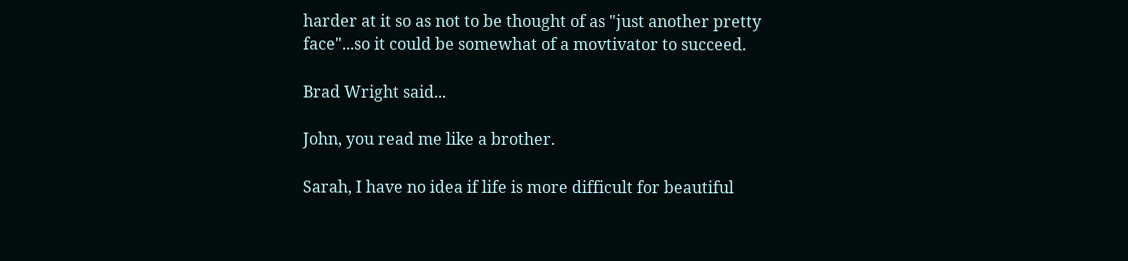harder at it so as not to be thought of as "just another pretty face"...so it could be somewhat of a movtivator to succeed.

Brad Wright said...

John, you read me like a brother.

Sarah, I have no idea if life is more difficult for beautiful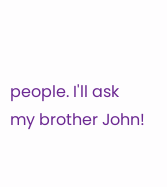people. I'll ask my brother John!